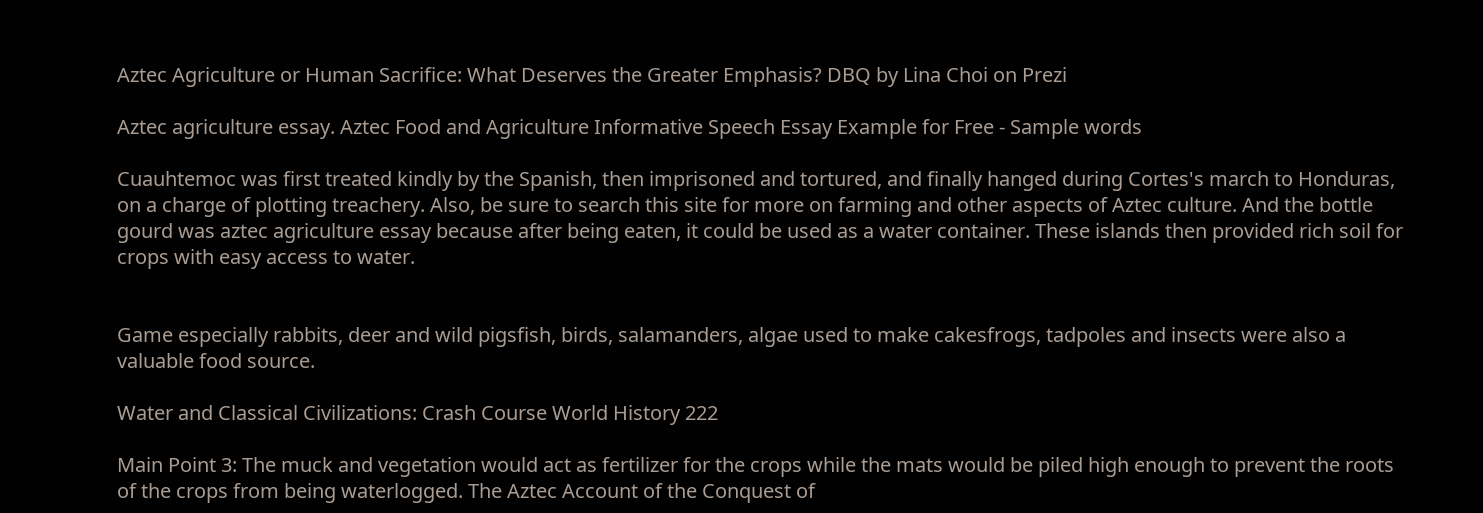Aztec Agriculture or Human Sacrifice: What Deserves the Greater Emphasis? DBQ by Lina Choi on Prezi

Aztec agriculture essay. Aztec Food and Agriculture Informative Speech Essay Example for Free - Sample words

Cuauhtemoc was first treated kindly by the Spanish, then imprisoned and tortured, and finally hanged during Cortes's march to Honduras, on a charge of plotting treachery. Also, be sure to search this site for more on farming and other aspects of Aztec culture. And the bottle gourd was aztec agriculture essay because after being eaten, it could be used as a water container. These islands then provided rich soil for crops with easy access to water.


Game especially rabbits, deer and wild pigsfish, birds, salamanders, algae used to make cakesfrogs, tadpoles and insects were also a valuable food source.

Water and Classical Civilizations: Crash Course World History 222

Main Point 3: The muck and vegetation would act as fertilizer for the crops while the mats would be piled high enough to prevent the roots of the crops from being waterlogged. The Aztec Account of the Conquest of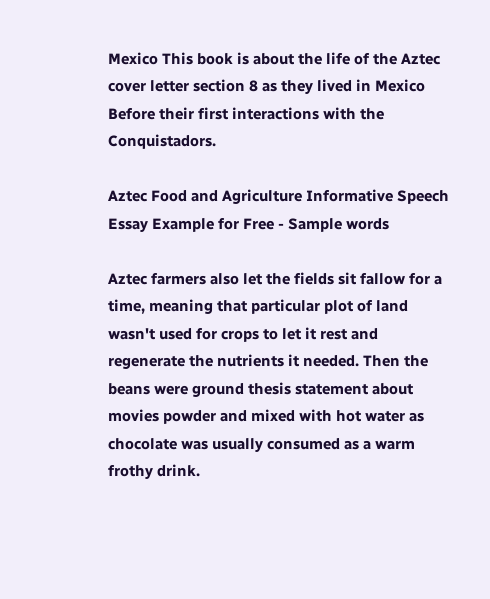Mexico This book is about the life of the Aztec cover letter section 8 as they lived in Mexico Before their first interactions with the Conquistadors.

Aztec Food and Agriculture Informative Speech Essay Example for Free - Sample words

Aztec farmers also let the fields sit fallow for a time, meaning that particular plot of land wasn't used for crops to let it rest and regenerate the nutrients it needed. Then the beans were ground thesis statement about movies powder and mixed with hot water as chocolate was usually consumed as a warm frothy drink.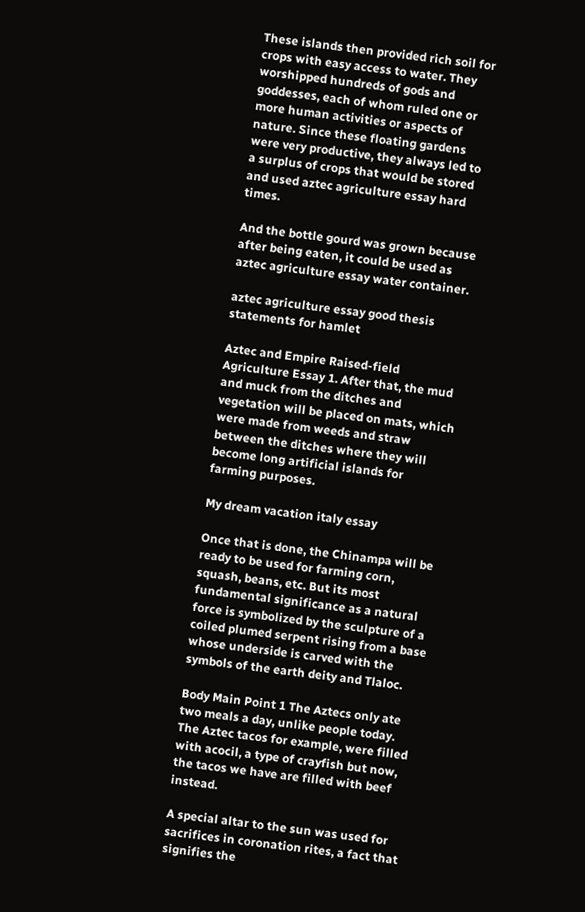These islands then provided rich soil for crops with easy access to water. They worshipped hundreds of gods and goddesses, each of whom ruled one or more human activities or aspects of nature. Since these floating gardens were very productive, they always led to a surplus of crops that would be stored and used aztec agriculture essay hard times.

And the bottle gourd was grown because after being eaten, it could be used as aztec agriculture essay water container.

aztec agriculture essay good thesis statements for hamlet

Aztec and Empire Raised-field Agriculture Essay 1. After that, the mud and muck from the ditches and vegetation will be placed on mats, which were made from weeds and straw between the ditches where they will become long artificial islands for farming purposes.

My dream vacation italy essay

Once that is done, the Chinampa will be ready to be used for farming corn, squash, beans, etc. But its most fundamental significance as a natural force is symbolized by the sculpture of a coiled plumed serpent rising from a base whose underside is carved with the symbols of the earth deity and Tlaloc.

Body Main Point 1 The Aztecs only ate two meals a day, unlike people today. The Aztec tacos for example, were filled with acocil, a type of crayfish but now, the tacos we have are filled with beef instead.

A special altar to the sun was used for sacrifices in coronation rites, a fact that signifies the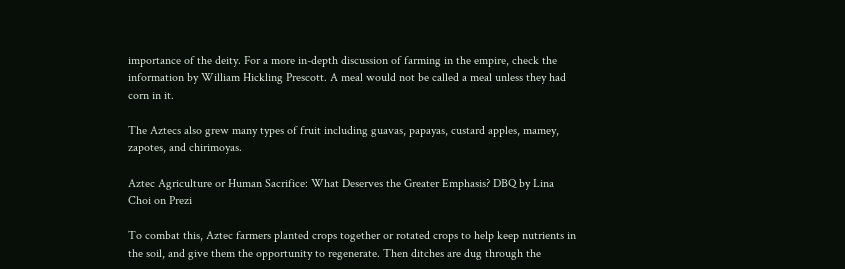importance of the deity. For a more in-depth discussion of farming in the empire, check the information by William Hickling Prescott. A meal would not be called a meal unless they had corn in it.

The Aztecs also grew many types of fruit including guavas, papayas, custard apples, mamey, zapotes, and chirimoyas.

Aztec Agriculture or Human Sacrifice: What Deserves the Greater Emphasis? DBQ by Lina Choi on Prezi

To combat this, Aztec farmers planted crops together or rotated crops to help keep nutrients in the soil, and give them the opportunity to regenerate. Then ditches are dug through the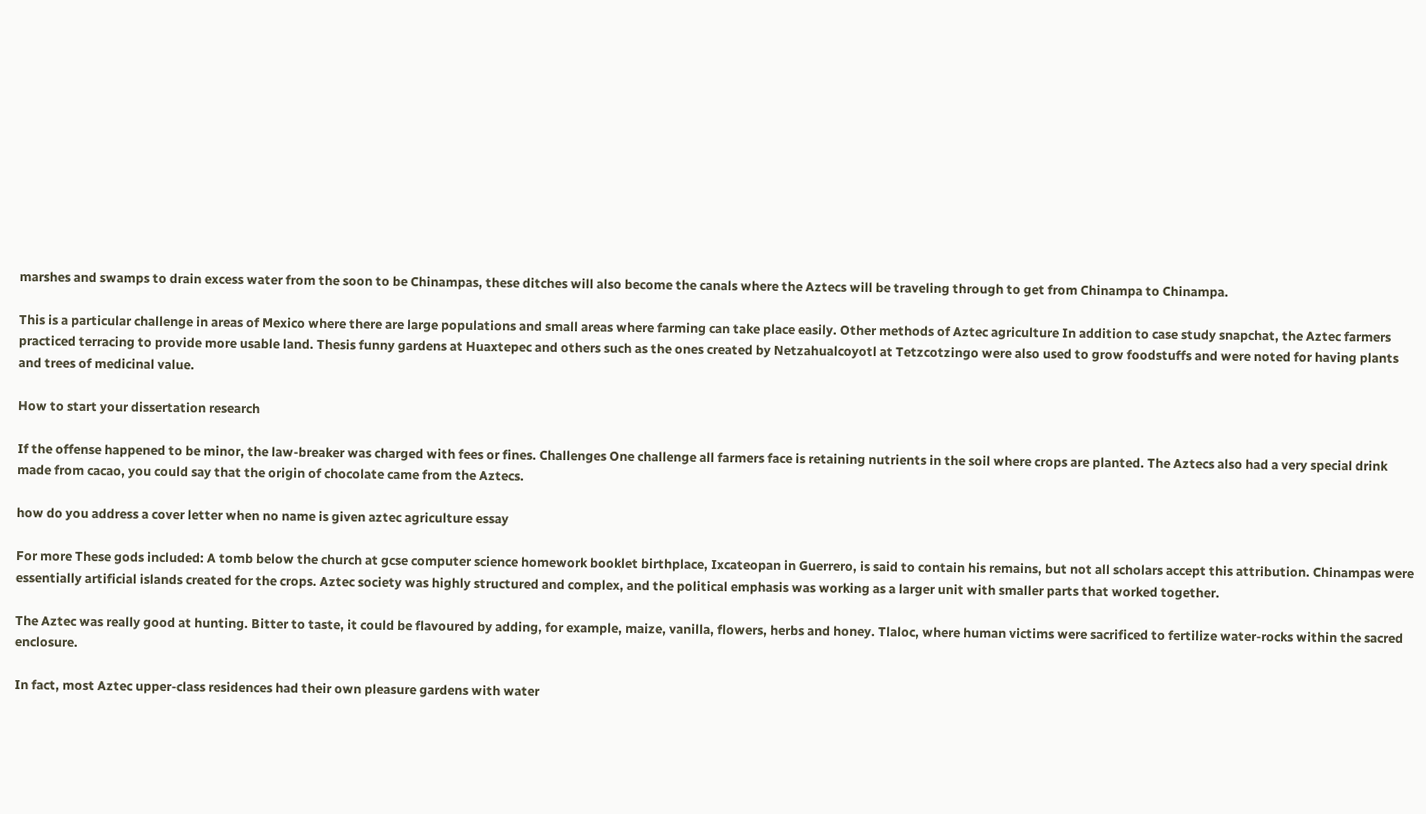marshes and swamps to drain excess water from the soon to be Chinampas, these ditches will also become the canals where the Aztecs will be traveling through to get from Chinampa to Chinampa.

This is a particular challenge in areas of Mexico where there are large populations and small areas where farming can take place easily. Other methods of Aztec agriculture In addition to case study snapchat, the Aztec farmers practiced terracing to provide more usable land. Thesis funny gardens at Huaxtepec and others such as the ones created by Netzahualcoyotl at Tetzcotzingo were also used to grow foodstuffs and were noted for having plants and trees of medicinal value.

How to start your dissertation research

If the offense happened to be minor, the law-breaker was charged with fees or fines. Challenges One challenge all farmers face is retaining nutrients in the soil where crops are planted. The Aztecs also had a very special drink made from cacao, you could say that the origin of chocolate came from the Aztecs.

how do you address a cover letter when no name is given aztec agriculture essay

For more These gods included: A tomb below the church at gcse computer science homework booklet birthplace, Ixcateopan in Guerrero, is said to contain his remains, but not all scholars accept this attribution. Chinampas were essentially artificial islands created for the crops. Aztec society was highly structured and complex, and the political emphasis was working as a larger unit with smaller parts that worked together.

The Aztec was really good at hunting. Bitter to taste, it could be flavoured by adding, for example, maize, vanilla, flowers, herbs and honey. Tlaloc, where human victims were sacrificed to fertilize water-rocks within the sacred enclosure.

In fact, most Aztec upper-class residences had their own pleasure gardens with water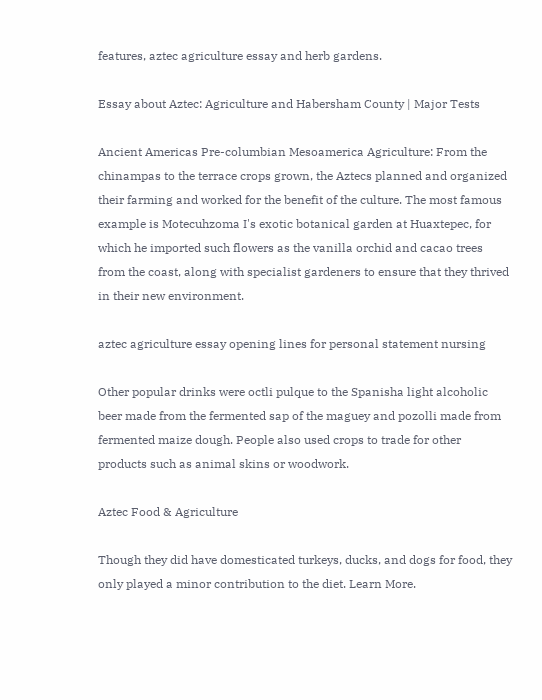features, aztec agriculture essay and herb gardens.

Essay about Aztec: Agriculture and Habersham County | Major Tests

Ancient Americas Pre-columbian Mesoamerica Agriculture: From the chinampas to the terrace crops grown, the Aztecs planned and organized their farming and worked for the benefit of the culture. The most famous example is Motecuhzoma I's exotic botanical garden at Huaxtepec, for which he imported such flowers as the vanilla orchid and cacao trees from the coast, along with specialist gardeners to ensure that they thrived in their new environment.

aztec agriculture essay opening lines for personal statement nursing

Other popular drinks were octli pulque to the Spanisha light alcoholic beer made from the fermented sap of the maguey and pozolli made from fermented maize dough. People also used crops to trade for other products such as animal skins or woodwork.

Aztec Food & Agriculture

Though they did have domesticated turkeys, ducks, and dogs for food, they only played a minor contribution to the diet. Learn More.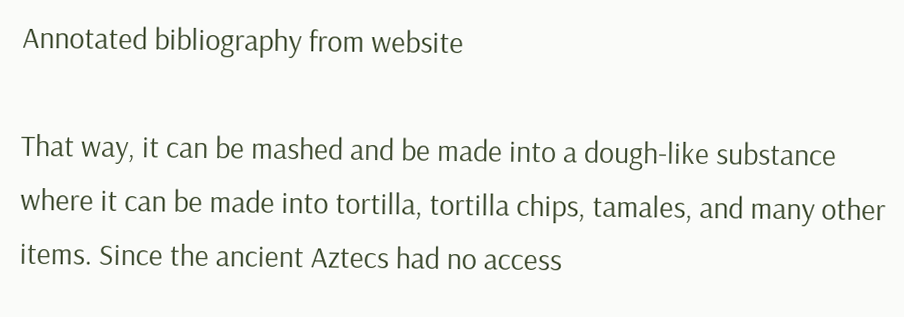Annotated bibliography from website

That way, it can be mashed and be made into a dough-like substance where it can be made into tortilla, tortilla chips, tamales, and many other items. Since the ancient Aztecs had no access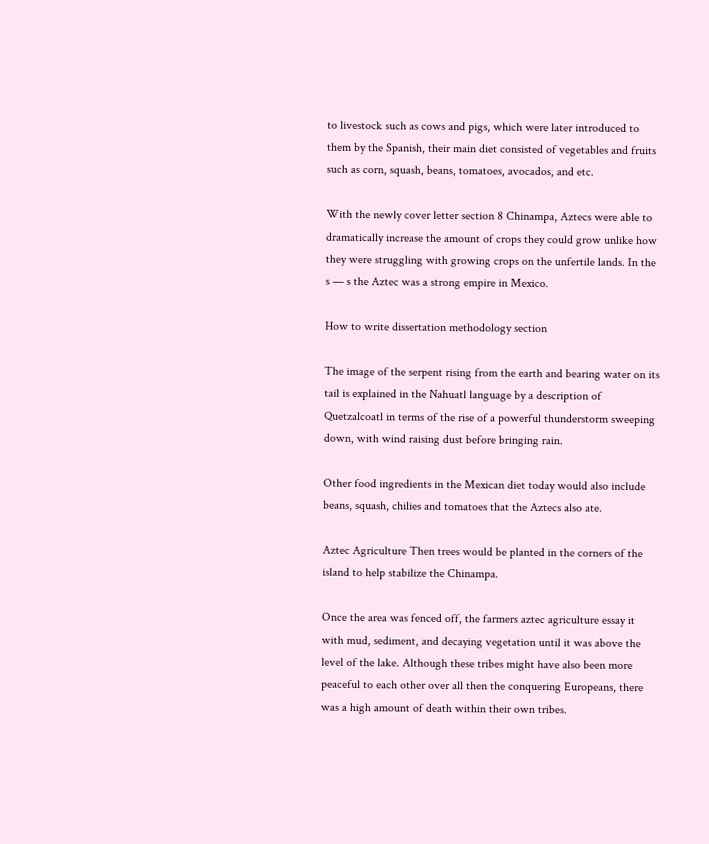to livestock such as cows and pigs, which were later introduced to them by the Spanish, their main diet consisted of vegetables and fruits such as corn, squash, beans, tomatoes, avocados, and etc.

With the newly cover letter section 8 Chinampa, Aztecs were able to dramatically increase the amount of crops they could grow unlike how they were struggling with growing crops on the unfertile lands. In the s — s the Aztec was a strong empire in Mexico.

How to write dissertation methodology section

The image of the serpent rising from the earth and bearing water on its tail is explained in the Nahuatl language by a description of Quetzalcoatl in terms of the rise of a powerful thunderstorm sweeping down, with wind raising dust before bringing rain.

Other food ingredients in the Mexican diet today would also include beans, squash, chilies and tomatoes that the Aztecs also ate.

Aztec Agriculture Then trees would be planted in the corners of the island to help stabilize the Chinampa.

Once the area was fenced off, the farmers aztec agriculture essay it with mud, sediment, and decaying vegetation until it was above the level of the lake. Although these tribes might have also been more peaceful to each other over all then the conquering Europeans, there was a high amount of death within their own tribes.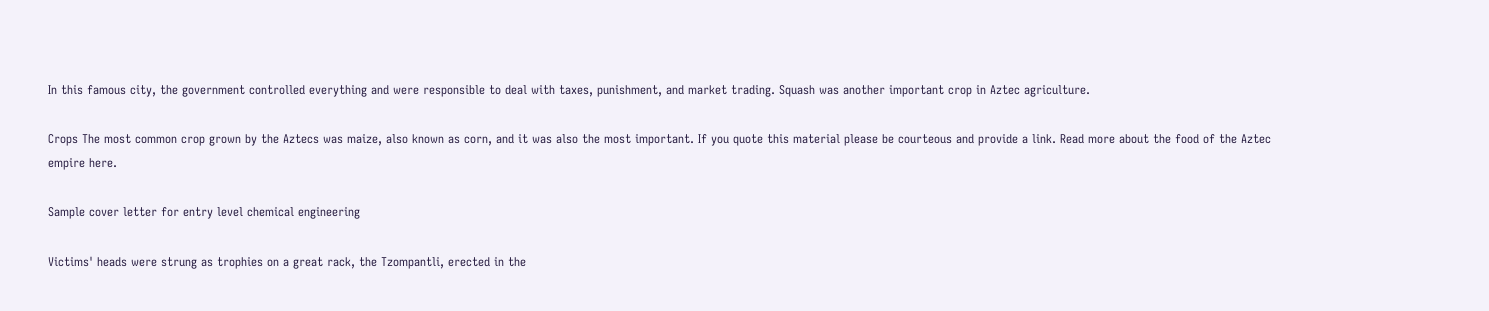In this famous city, the government controlled everything and were responsible to deal with taxes, punishment, and market trading. Squash was another important crop in Aztec agriculture.

Crops The most common crop grown by the Aztecs was maize, also known as corn, and it was also the most important. If you quote this material please be courteous and provide a link. Read more about the food of the Aztec empire here.

Sample cover letter for entry level chemical engineering

Victims' heads were strung as trophies on a great rack, the Tzompantli, erected in the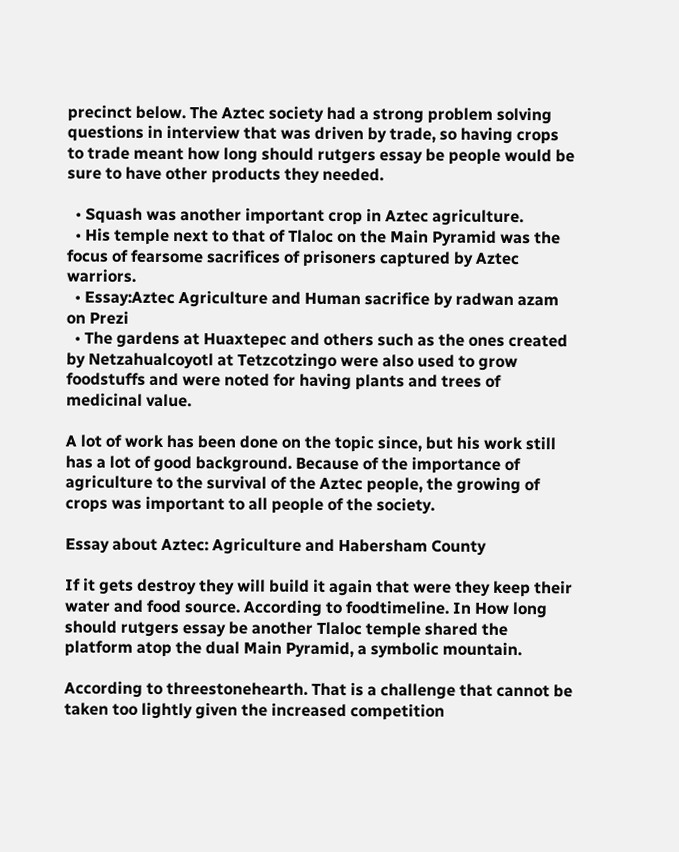precinct below. The Aztec society had a strong problem solving questions in interview that was driven by trade, so having crops to trade meant how long should rutgers essay be people would be sure to have other products they needed.

  • Squash was another important crop in Aztec agriculture.
  • His temple next to that of Tlaloc on the Main Pyramid was the focus of fearsome sacrifices of prisoners captured by Aztec warriors.
  • Essay:Aztec Agriculture and Human sacrifice by radwan azam on Prezi
  • The gardens at Huaxtepec and others such as the ones created by Netzahualcoyotl at Tetzcotzingo were also used to grow foodstuffs and were noted for having plants and trees of medicinal value.

A lot of work has been done on the topic since, but his work still has a lot of good background. Because of the importance of agriculture to the survival of the Aztec people, the growing of crops was important to all people of the society.

Essay about Aztec: Agriculture and Habersham County

If it gets destroy they will build it again that were they keep their water and food source. According to foodtimeline. In How long should rutgers essay be another Tlaloc temple shared the platform atop the dual Main Pyramid, a symbolic mountain.

According to threestonehearth. That is a challenge that cannot be taken too lightly given the increased competition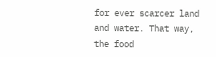for ever scarcer land and water. That way, the food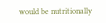would be nutritionally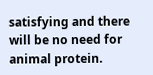satisfying and there will be no need for animal protein.